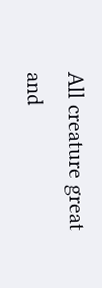All creature great and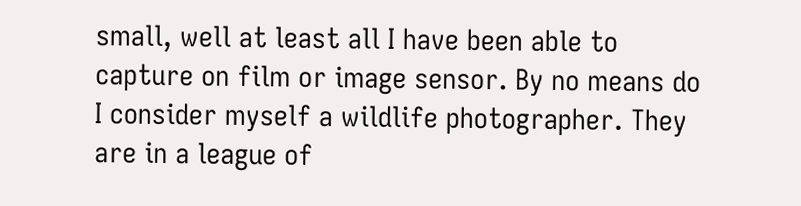small, well at least all I have been able to capture on film or image sensor. By no means do I consider myself a wildlife photographer. They are in a league of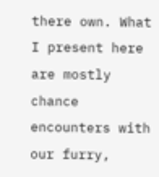there own. What I present here are mostly chance encounters with our furry,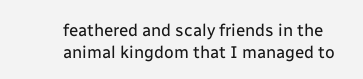feathered and scaly friends in the animal kingdom that I managed to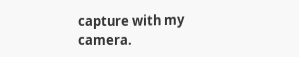capture with my camera.